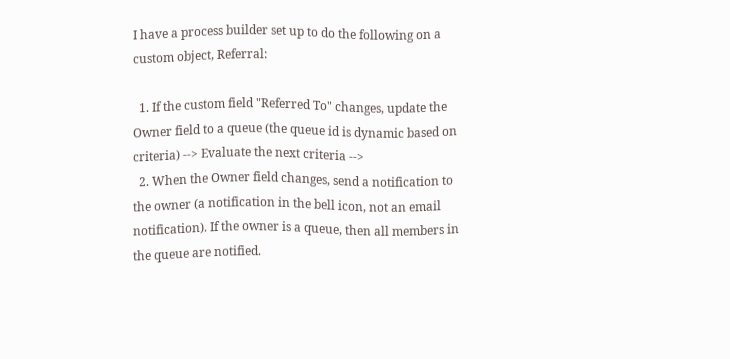I have a process builder set up to do the following on a custom object, Referral:

  1. If the custom field "Referred To" changes, update the Owner field to a queue (the queue id is dynamic based on criteria) --> Evaluate the next criteria -->
  2. When the Owner field changes, send a notification to the owner (a notification in the bell icon, not an email notification). If the owner is a queue, then all members in the queue are notified.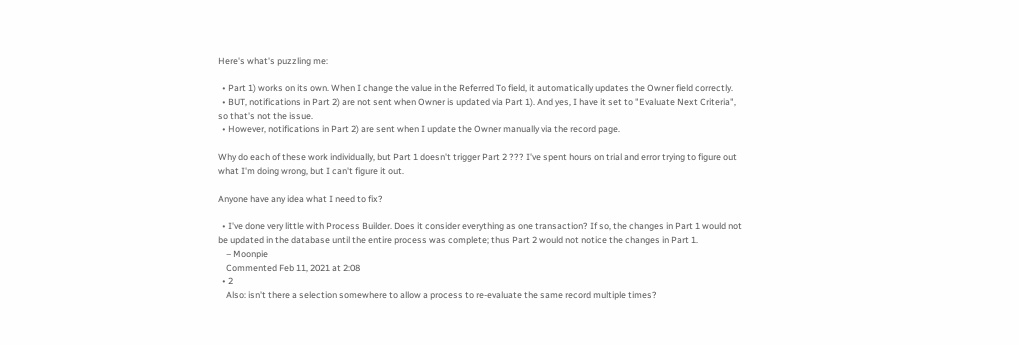Here's what's puzzling me:

  • Part 1) works on its own. When I change the value in the Referred To field, it automatically updates the Owner field correctly.
  • BUT, notifications in Part 2) are not sent when Owner is updated via Part 1). And yes, I have it set to "Evaluate Next Criteria", so that's not the issue.
  • However, notifications in Part 2) are sent when I update the Owner manually via the record page.

Why do each of these work individually, but Part 1 doesn't trigger Part 2 ??? I've spent hours on trial and error trying to figure out what I'm doing wrong, but I can't figure it out.

Anyone have any idea what I need to fix?

  • I've done very little with Process Builder. Does it consider everything as one transaction? If so, the changes in Part 1 would not be updated in the database until the entire process was complete; thus Part 2 would not notice the changes in Part 1.
    – Moonpie
    Commented Feb 11, 2021 at 2:08
  • 2
    Also: isn't there a selection somewhere to allow a process to re-evaluate the same record multiple times?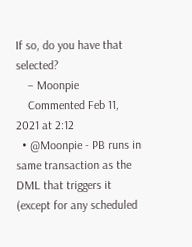If so, do you have that selected?
    – Moonpie
    Commented Feb 11, 2021 at 2:12
  • @Moonpie - PB runs in same transaction as the DML that triggers it (except for any scheduled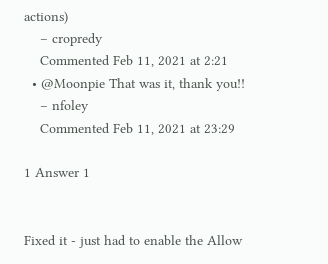actions)
    – cropredy
    Commented Feb 11, 2021 at 2:21
  • @Moonpie That was it, thank you!!
    – nfoley
    Commented Feb 11, 2021 at 23:29

1 Answer 1


Fixed it - just had to enable the Allow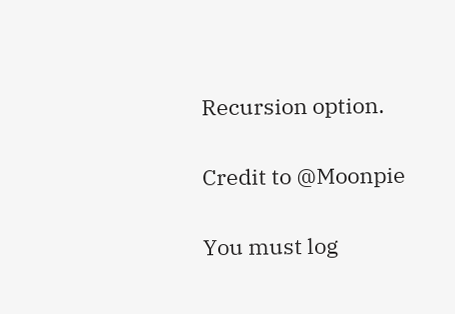Recursion option.

Credit to @Moonpie

You must log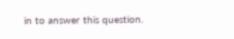in to answer this question.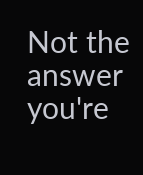Not the answer you're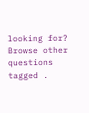looking for? Browse other questions tagged .